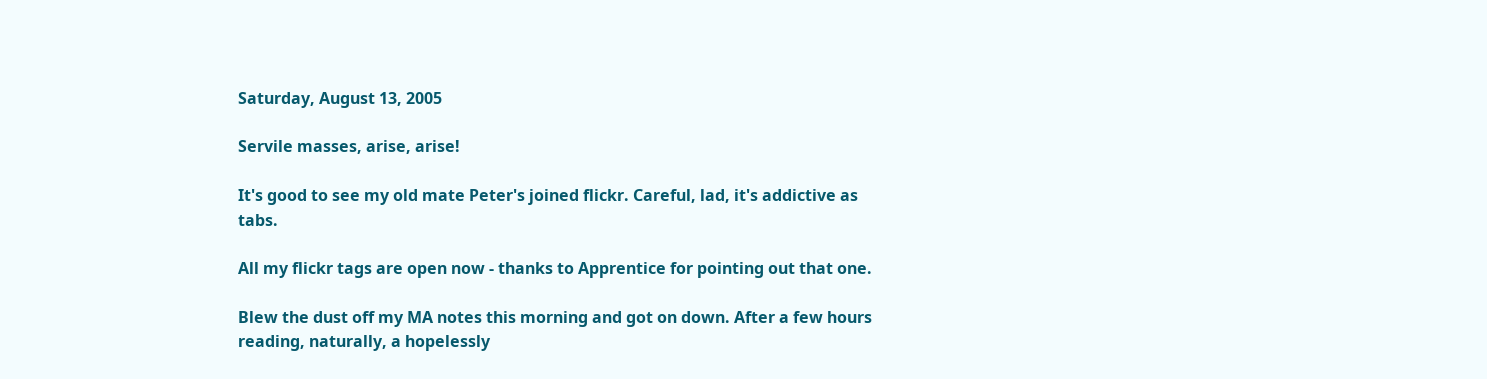Saturday, August 13, 2005

Servile masses, arise, arise!

It's good to see my old mate Peter's joined flickr. Careful, lad, it's addictive as tabs.

All my flickr tags are open now - thanks to Apprentice for pointing out that one.

Blew the dust off my MA notes this morning and got on down. After a few hours reading, naturally, a hopelessly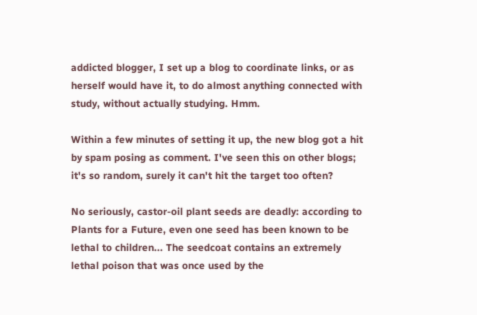addicted blogger, I set up a blog to coordinate links, or as herself would have it, to do almost anything connected with study, without actually studying. Hmm.

Within a few minutes of setting it up, the new blog got a hit by spam posing as comment. I've seen this on other blogs; it's so random, surely it can't hit the target too often?

No seriously, castor-oil plant seeds are deadly: according to Plants for a Future, even one seed has been known to be lethal to children... The seedcoat contains an extremely lethal poison that was once used by the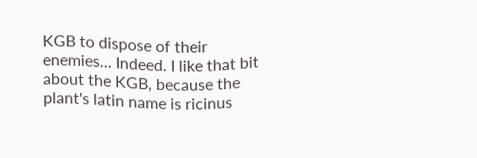KGB to dispose of their enemies... Indeed. I like that bit about the KGB, because the plant's latin name is ricinus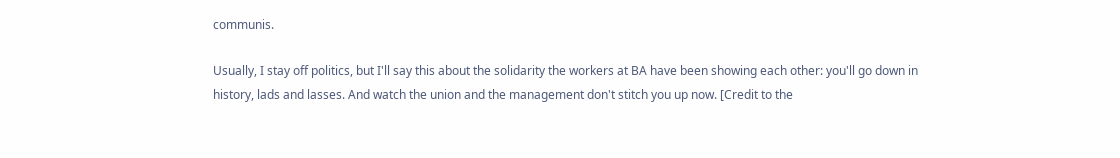communis.

Usually, I stay off politics, but I'll say this about the solidarity the workers at BA have been showing each other: you'll go down in history, lads and lasses. And watch the union and the management don't stitch you up now. [Credit to the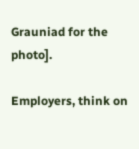Grauniad for the photo].

Employers, think on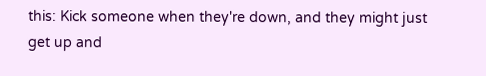this: Kick someone when they're down, and they might just get up and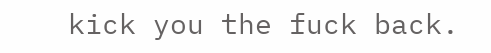kick you the fuck back.